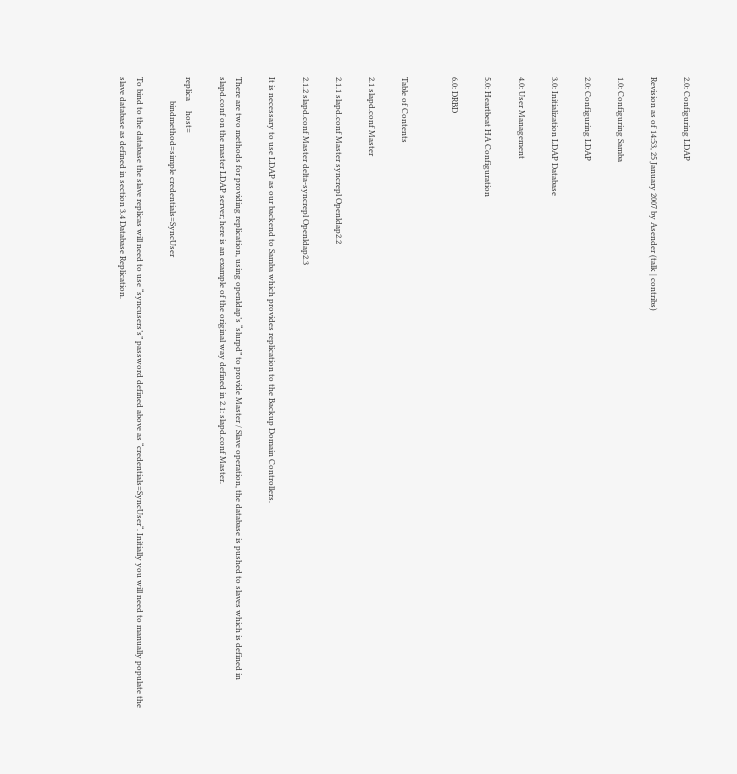2.0: Configuring LDAP

Revision as of 14:53, 25 January 2007 by Asender (talk | contribs)

1.0: Configuring Samba

2.0: Configuring LDAP

3.0: Initialization LDAP Database

4.0: User Management

5.0: Heartbeat HA Configuration

6.0: DRBD


Table of Contents

2.1 slapd.conf Master

2.1.1 slapd.conf Master syncrepl Openldap2.2

2.1.2 slapd.conf Master delta-syncrepl Openldap2.3

It is necessary to use LDAP as our backend to Samba which provides replication to the Backup Domain Controllers.

There are two methods for providing replication, using openldap’s “slurpd” to provide Master / Slave operation, the database is pushed to slaves which is defined in slapd.conf on the master LDAP server; here is an example of the original way defined in 2.1: slapd.conf Master.

replica     host=
            bindmethod=simple credentials=SyncUser

To bind to the database the slave replicas will need to use “syncusers’s” password defined above as “credentials=SyncUser“. Initially you will need to manually populate the slave database as defined in section 3.4 Database Replication.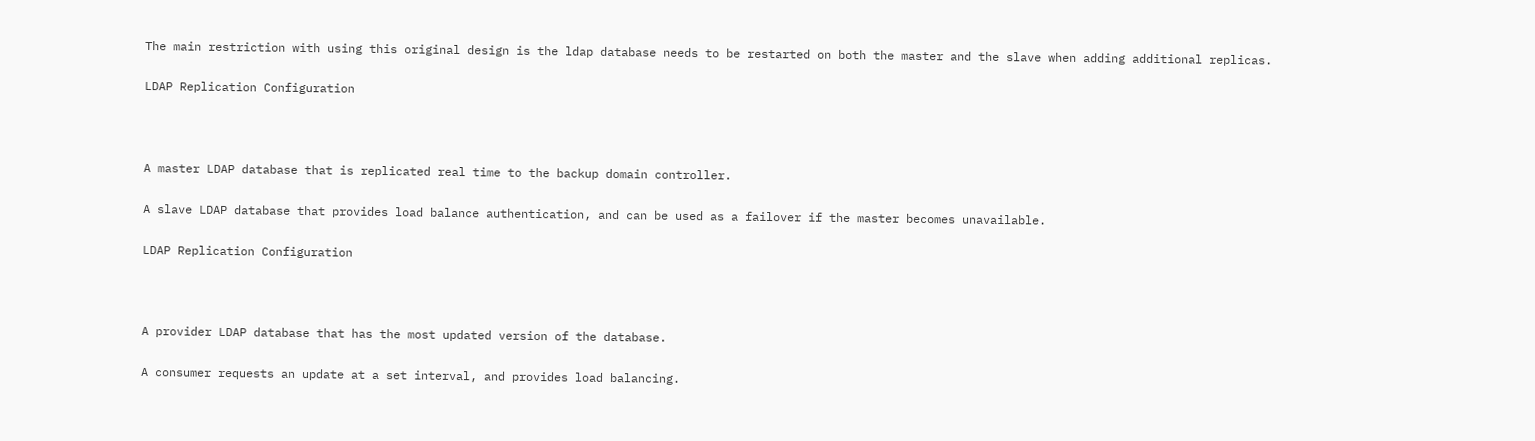The main restriction with using this original design is the ldap database needs to be restarted on both the master and the slave when adding additional replicas.

LDAP Replication Configuration



A master LDAP database that is replicated real time to the backup domain controller.

A slave LDAP database that provides load balance authentication, and can be used as a failover if the master becomes unavailable.

LDAP Replication Configuration



A provider LDAP database that has the most updated version of the database.

A consumer requests an update at a set interval, and provides load balancing.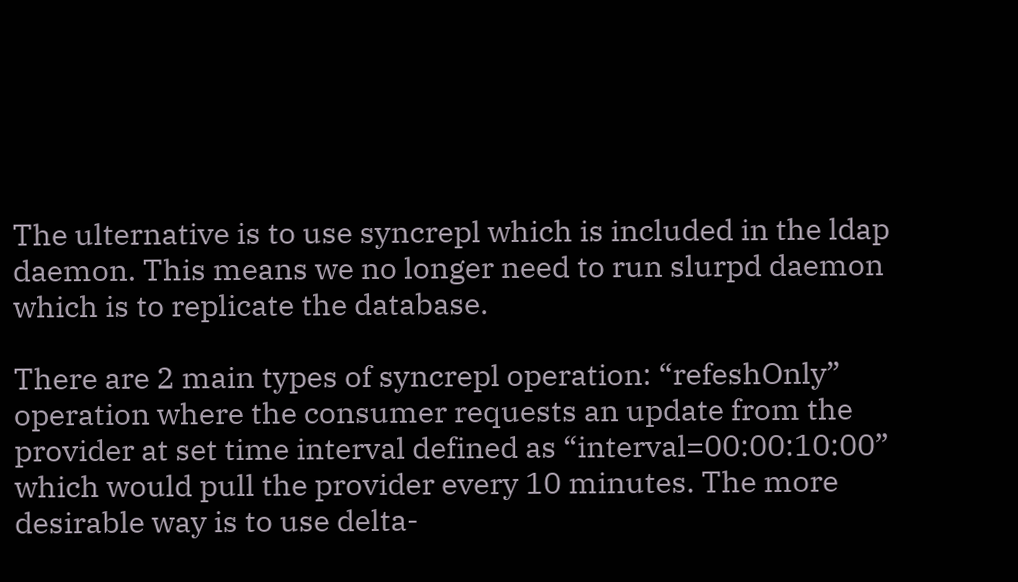The ulternative is to use syncrepl which is included in the ldap daemon. This means we no longer need to run slurpd daemon which is to replicate the database.

There are 2 main types of syncrepl operation: “refeshOnly” operation where the consumer requests an update from the provider at set time interval defined as “interval=00:00:10:00” which would pull the provider every 10 minutes. The more desirable way is to use delta-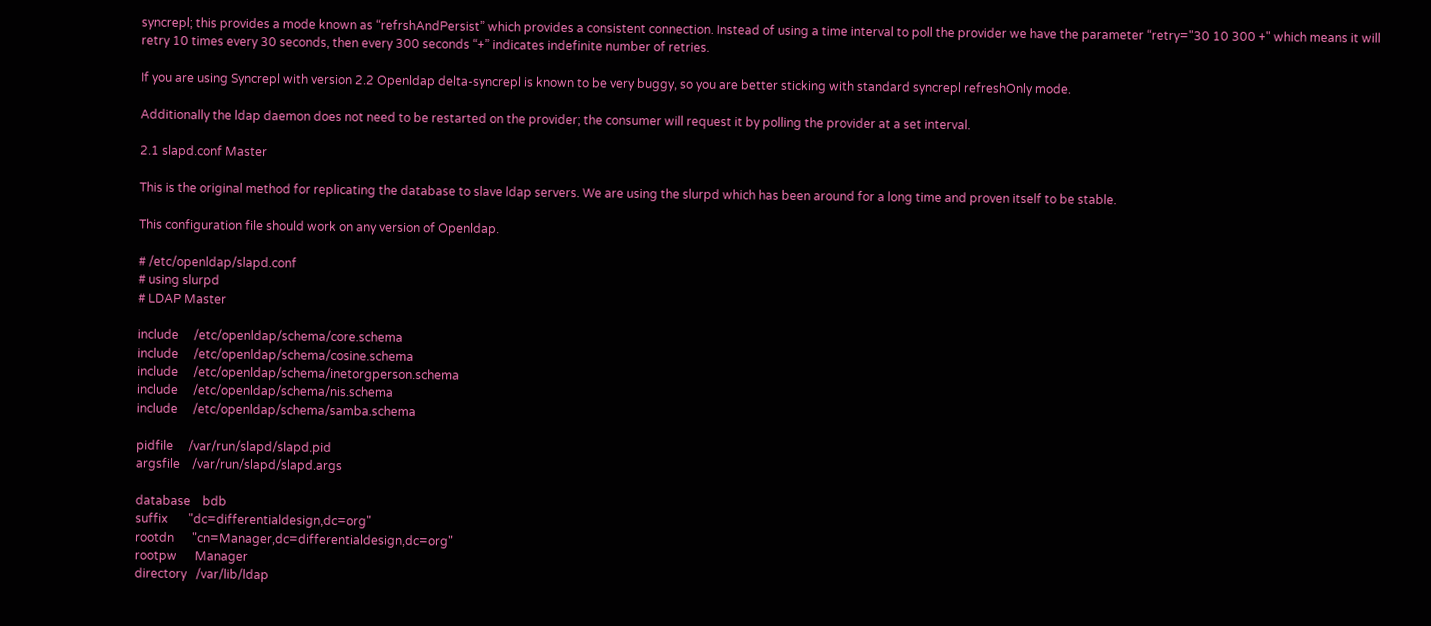syncrepl; this provides a mode known as “refrshAndPersist” which provides a consistent connection. Instead of using a time interval to poll the provider we have the parameter “retry="30 10 300 +" which means it will retry 10 times every 30 seconds, then every 300 seconds “+” indicates indefinite number of retries.

If you are using Syncrepl with version 2.2 Openldap delta-syncrepl is known to be very buggy, so you are better sticking with standard syncrepl refreshOnly mode.

Additionally the ldap daemon does not need to be restarted on the provider; the consumer will request it by polling the provider at a set interval.

2.1 slapd.conf Master

This is the original method for replicating the database to slave ldap servers. We are using the slurpd which has been around for a long time and proven itself to be stable.

This configuration file should work on any version of Openldap.

# /etc/openldap/slapd.conf
# using slurpd
# LDAP Master

include     /etc/openldap/schema/core.schema
include     /etc/openldap/schema/cosine.schema
include     /etc/openldap/schema/inetorgperson.schema
include     /etc/openldap/schema/nis.schema
include     /etc/openldap/schema/samba.schema

pidfile     /var/run/slapd/slapd.pid
argsfile    /var/run/slapd/slapd.args

database    bdb
suffix       "dc=differentialdesign,dc=org"
rootdn      "cn=Manager,dc=differentialdesign,dc=org"
rootpw      Manager
directory   /var/lib/ldap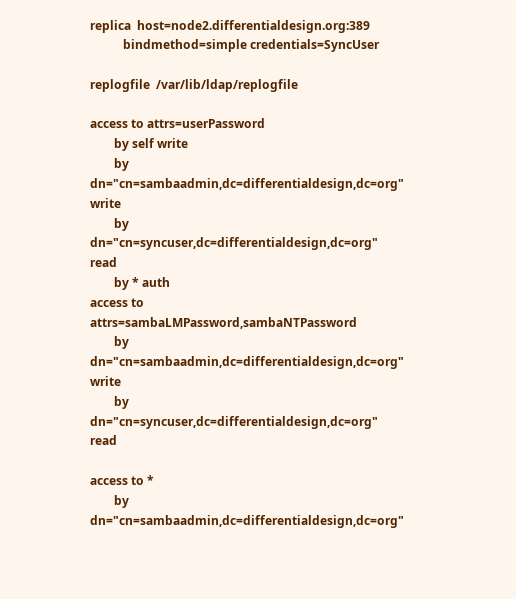replica  host=node2.differentialdesign.org:389
           bindmethod=simple credentials=SyncUser

replogfile  /var/lib/ldap/replogfile

access to attrs=userPassword
        by self write
        by dn="cn=sambaadmin,dc=differentialdesign,dc=org" write
        by dn="cn=syncuser,dc=differentialdesign,dc=org" read
        by * auth
access to attrs=sambaLMPassword,sambaNTPassword
        by dn="cn=sambaadmin,dc=differentialdesign,dc=org" write
        by dn="cn=syncuser,dc=differentialdesign,dc=org" read

access to *
        by dn="cn=sambaadmin,dc=differentialdesign,dc=org"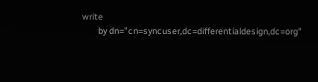write
        by dn="cn=syncuser,dc=differentialdesign,dc=org"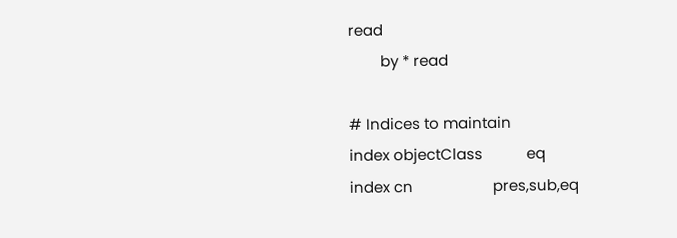read
        by * read

# Indices to maintain
index objectClass           eq
index cn                    pres,sub,eq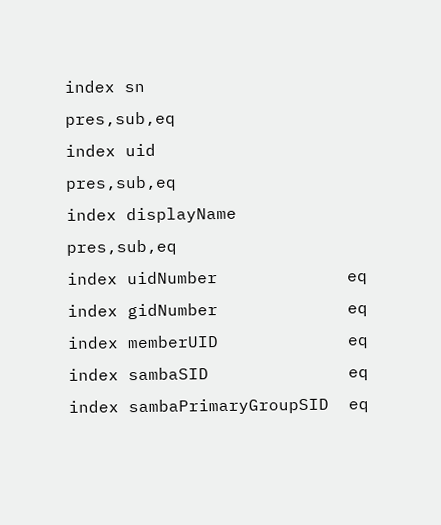index sn                    pres,sub,eq
index uid                   pres,sub,eq
index displayName           pres,sub,eq
index uidNumber             eq
index gidNumber             eq
index memberUID             eq
index sambaSID              eq
index sambaPrimaryGroupSID  eq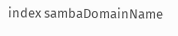index sambaDomainName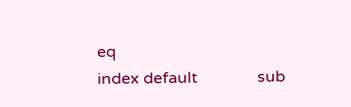eq
index default               sub